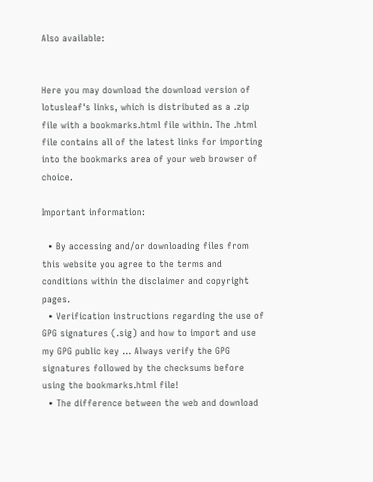Also available:


Here you may download the download version of lotusleaf's links, which is distributed as a .zip file with a bookmarks.html file within. The .html file contains all of the latest links for importing into the bookmarks area of your web browser of choice.

Important information:

  • By accessing and/or downloading files from this website you agree to the terms and conditions within the disclaimer and copyright pages.
  • Verification instructions regarding the use of GPG signatures (.sig) and how to import and use my GPG public key ... Always verify the GPG signatures followed by the checksums before using the bookmarks.html file!
  • The difference between the web and download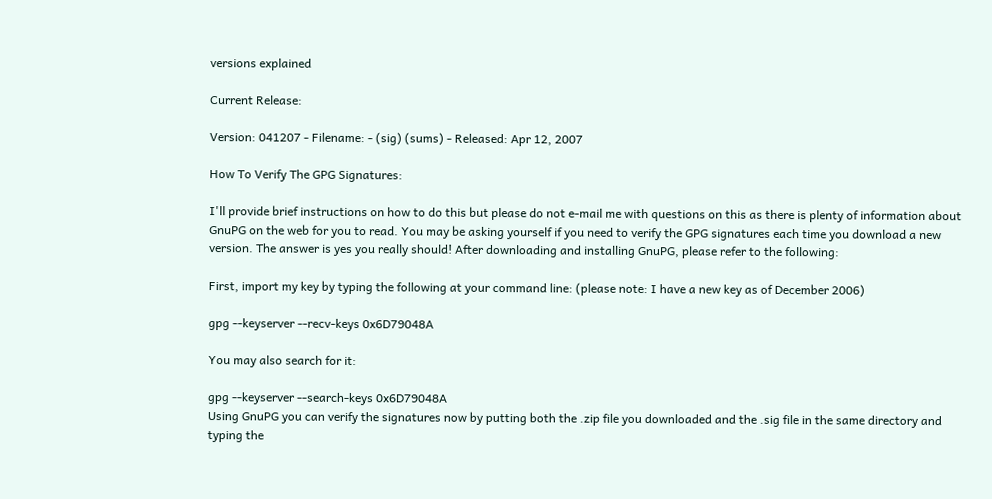versions explained

Current Release:

Version: 041207 - Filename: - (sig) (sums) - Released: Apr 12, 2007

How To Verify The GPG Signatures:

I'll provide brief instructions on how to do this but please do not e-mail me with questions on this as there is plenty of information about GnuPG on the web for you to read. You may be asking yourself if you need to verify the GPG signatures each time you download a new version. The answer is yes you really should! After downloading and installing GnuPG, please refer to the following:

First, import my key by typing the following at your command line: (please note: I have a new key as of December 2006)

gpg --keyserver --recv-keys 0x6D79048A

You may also search for it:

gpg --keyserver --search-keys 0x6D79048A
Using GnuPG you can verify the signatures now by putting both the .zip file you downloaded and the .sig file in the same directory and typing the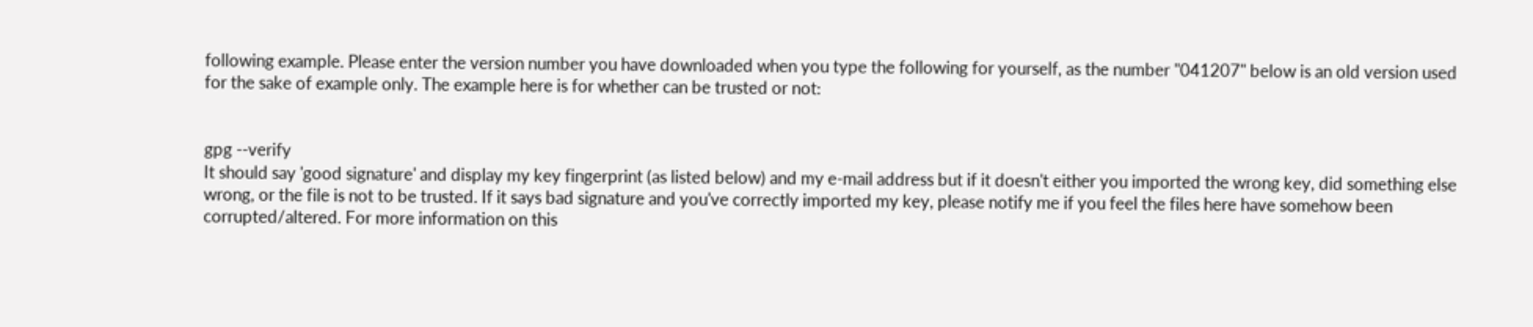following example. Please enter the version number you have downloaded when you type the following for yourself, as the number "041207" below is an old version used for the sake of example only. The example here is for whether can be trusted or not:


gpg --verify
It should say 'good signature' and display my key fingerprint (as listed below) and my e-mail address but if it doesn't either you imported the wrong key, did something else wrong, or the file is not to be trusted. If it says bad signature and you've correctly imported my key, please notify me if you feel the files here have somehow been corrupted/altered. For more information on this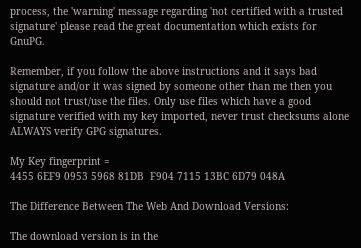process, the 'warning' message regarding 'not certified with a trusted signature' please read the great documentation which exists for GnuPG.

Remember, if you follow the above instructions and it says bad signature and/or it was signed by someone other than me then you should not trust/use the files. Only use files which have a good signature verified with my key imported, never trust checksums alone ALWAYS verify GPG signatures.

My Key fingerprint =
4455 6EF9 0953 5968 81DB  F904 7115 13BC 6D79 048A

The Difference Between The Web And Download Versions:

The download version is in the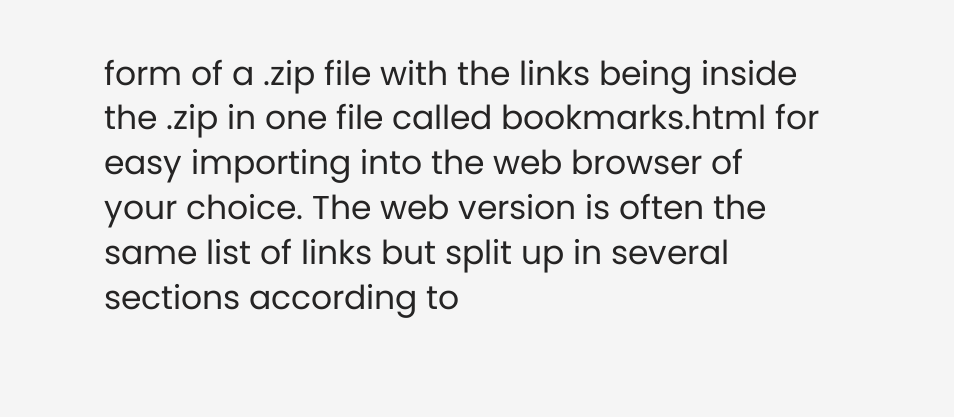form of a .zip file with the links being inside the .zip in one file called bookmarks.html for easy importing into the web browser of your choice. The web version is often the same list of links but split up in several sections according to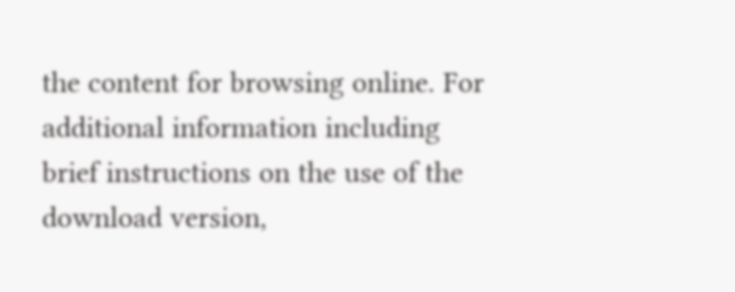the content for browsing online. For additional information including brief instructions on the use of the download version,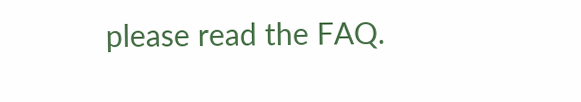please read the FAQ.